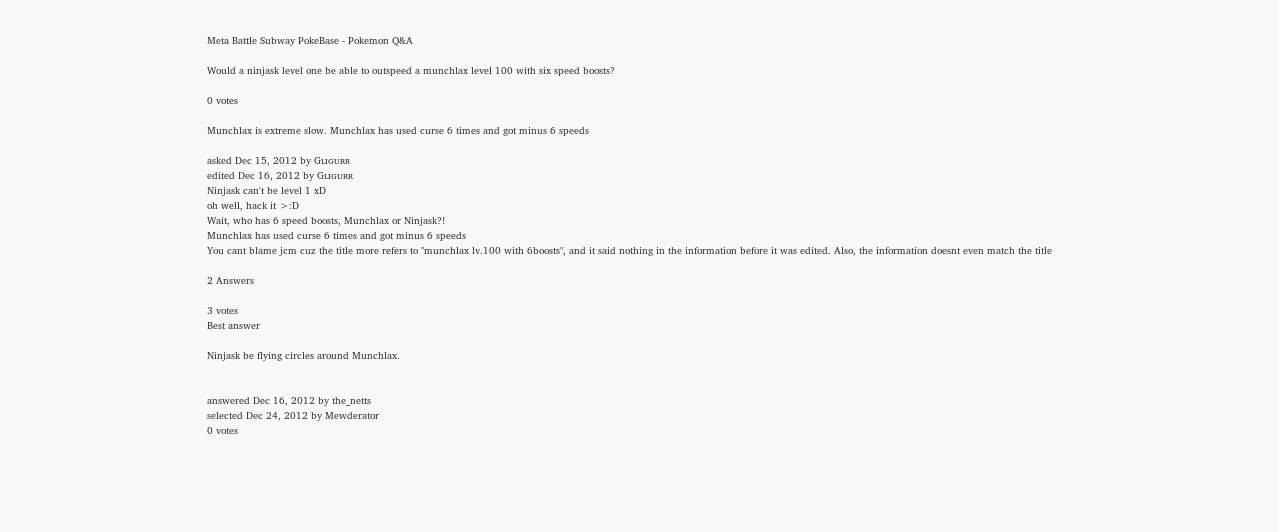Meta Battle Subway PokeBase - Pokemon Q&A

Would a ninjask level one be able to outspeed a munchlax level 100 with six speed boosts?

0 votes

Munchlax is extreme slow. Munchlax has used curse 6 times and got minus 6 speeds

asked Dec 15, 2012 by Gʟɪɢᴜʀʀ
edited Dec 16, 2012 by Gʟɪɢᴜʀʀ
Ninjask can't be level 1 xD
oh well, hack it >:D
Wait, who has 6 speed boosts, Munchlax or Ninjask?!
Munchlax has used curse 6 times and got minus 6 speeds
You cant blame jcm cuz the title more refers to "munchlax lv.100 with 6boosts", and it said nothing in the information before it was edited. Also, the information doesnt even match the title

2 Answers

3 votes
Best answer

Ninjask be flying circles around Munchlax.


answered Dec 16, 2012 by the_netts
selected Dec 24, 2012 by Mewderator
0 votes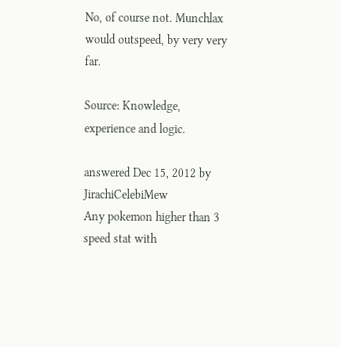No, of course not. Munchlax would outspeed, by very very far.

Source: Knowledge, experience and logic.

answered Dec 15, 2012 by JirachiCelebiMew
Any pokemon higher than 3 speed stat with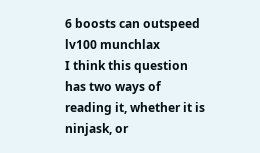6 boosts can outspeed lv100 munchlax
I think this question has two ways of reading it, whether it is ninjask, or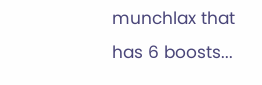munchlax that has 6 boosts...